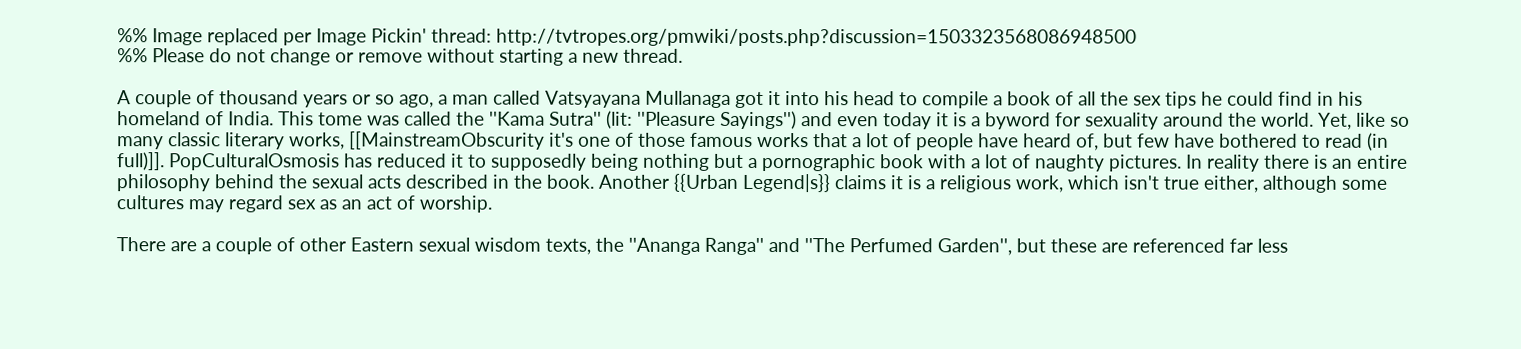%% Image replaced per Image Pickin' thread: http://tvtropes.org/pmwiki/posts.php?discussion=1503323568086948500
%% Please do not change or remove without starting a new thread.

A couple of thousand years or so ago, a man called Vatsyayana Mullanaga got it into his head to compile a book of all the sex tips he could find in his homeland of India. This tome was called the ''Kama Sutra'' (lit: ''Pleasure Sayings'') and even today it is a byword for sexuality around the world. Yet, like so many classic literary works, [[MainstreamObscurity it's one of those famous works that a lot of people have heard of, but few have bothered to read (in full)]]. PopCulturalOsmosis has reduced it to supposedly being nothing but a pornographic book with a lot of naughty pictures. In reality there is an entire philosophy behind the sexual acts described in the book. Another {{Urban Legend|s}} claims it is a religious work, which isn't true either, although some cultures may regard sex as an act of worship.

There are a couple of other Eastern sexual wisdom texts, the ''Ananga Ranga'' and ''The Perfumed Garden'', but these are referenced far less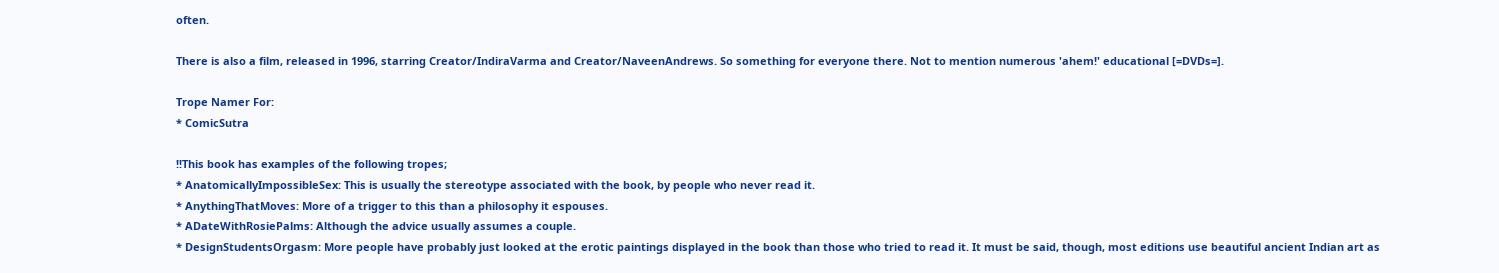often.

There is also a film, released in 1996, starring Creator/IndiraVarma and Creator/NaveenAndrews. So something for everyone there. Not to mention numerous 'ahem!' educational [=DVDs=].

Trope Namer For:
* ComicSutra

!!This book has examples of the following tropes;
* AnatomicallyImpossibleSex: This is usually the stereotype associated with the book, by people who never read it.
* AnythingThatMoves: More of a trigger to this than a philosophy it espouses.
* ADateWithRosiePalms: Although the advice usually assumes a couple.
* DesignStudentsOrgasm: More people have probably just looked at the erotic paintings displayed in the book than those who tried to read it. It must be said, though, most editions use beautiful ancient Indian art as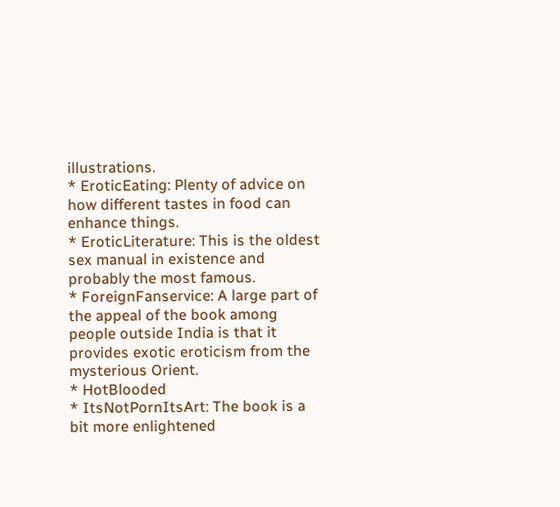illustrations.
* EroticEating: Plenty of advice on how different tastes in food can enhance things.
* EroticLiterature: This is the oldest sex manual in existence and probably the most famous.
* ForeignFanservice: A large part of the appeal of the book among people outside India is that it provides exotic eroticism from the mysterious Orient.
* HotBlooded
* ItsNotPornItsArt: The book is a bit more enlightened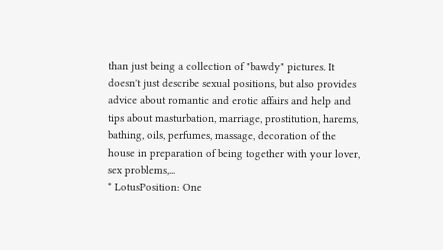than just being a collection of "bawdy" pictures. It doesn't just describe sexual positions, but also provides advice about romantic and erotic affairs and help and tips about masturbation, marriage, prostitution, harems, bathing, oils, perfumes, massage, decoration of the house in preparation of being together with your lover, sex problems,...
* LotusPosition: One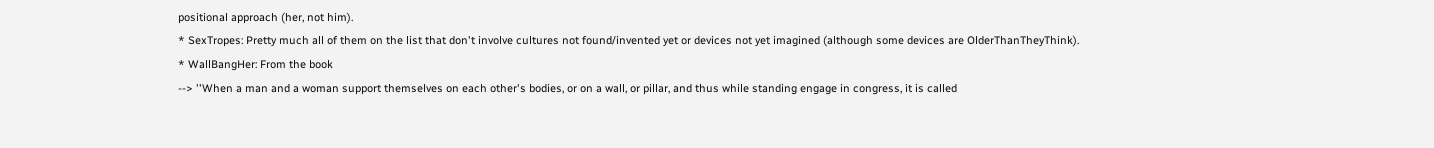positional approach (her, not him).
* SexTropes: Pretty much all of them on the list that don't involve cultures not found/invented yet or devices not yet imagined (although some devices are OlderThanTheyThink).
* WallBangHer: From the book
--> ''When a man and a woman support themselves on each other's bodies, or on a wall, or pillar, and thus while standing engage in congress, it is called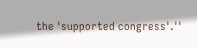the 'supported congress'.''